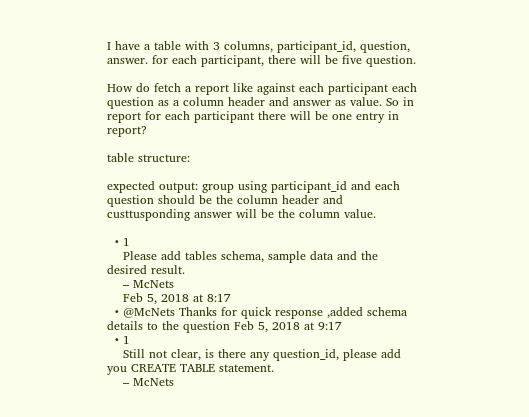I have a table with 3 columns, participant_id, question, answer. for each participant, there will be five question.

How do fetch a report like against each participant each question as a column header and answer as value. So in report for each participant there will be one entry in report?

table structure:

expected output: group using participant_id and each question should be the column header and custtusponding answer will be the column value.

  • 1
    Please add tables schema, sample data and the desired result.
    – McNets
    Feb 5, 2018 at 8:17
  • @McNets Thanks for quick response ,added schema details to the question Feb 5, 2018 at 9:17
  • 1
    Still not clear, is there any question_id, please add you CREATE TABLE statement.
    – McNets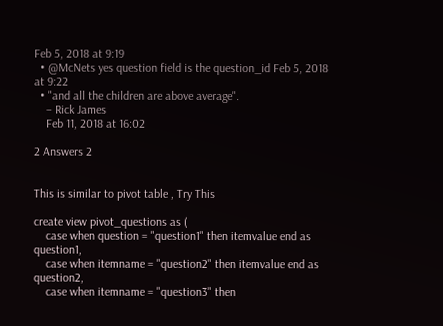Feb 5, 2018 at 9:19
  • @McNets yes question field is the question_id Feb 5, 2018 at 9:22
  • "and all the children are above average".
    – Rick James
    Feb 11, 2018 at 16:02

2 Answers 2


This is similar to pivot table , Try This

create view pivot_questions as (
    case when question = "question1" then itemvalue end as question1,
    case when itemname = "question2" then itemvalue end as question2,
    case when itemname = "question3" then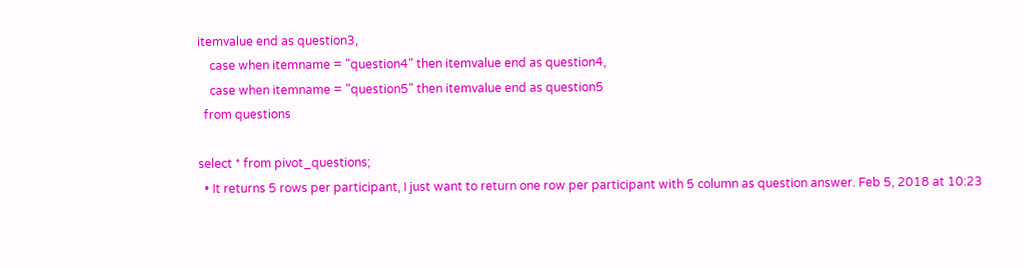itemvalue end as question3,
    case when itemname = "question4" then itemvalue end as question4,
    case when itemname = "question5" then itemvalue end as question5
  from questions

select * from pivot_questions;
  • It returns 5 rows per participant, I just want to return one row per participant with 5 column as question answer. Feb 5, 2018 at 10:23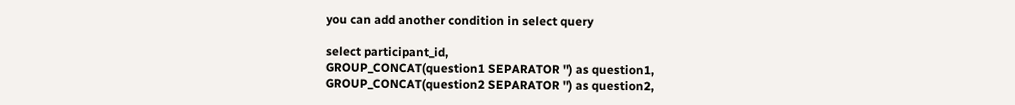you can add another condition in select query

select participant_id,
GROUP_CONCAT(question1 SEPARATOR '') as question1,
GROUP_CONCAT(question2 SEPARATOR '') as question2,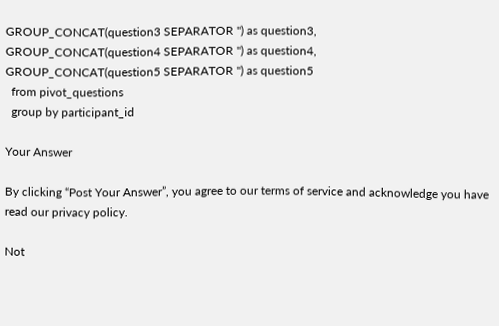GROUP_CONCAT(question3 SEPARATOR '') as question3,
GROUP_CONCAT(question4 SEPARATOR '') as question4,
GROUP_CONCAT(question5 SEPARATOR '') as question5
  from pivot_questions
  group by participant_id

Your Answer

By clicking “Post Your Answer”, you agree to our terms of service and acknowledge you have read our privacy policy.

Not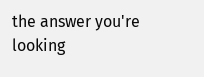the answer you're looking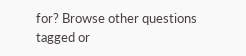for? Browse other questions tagged or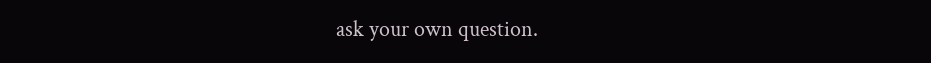ask your own question.